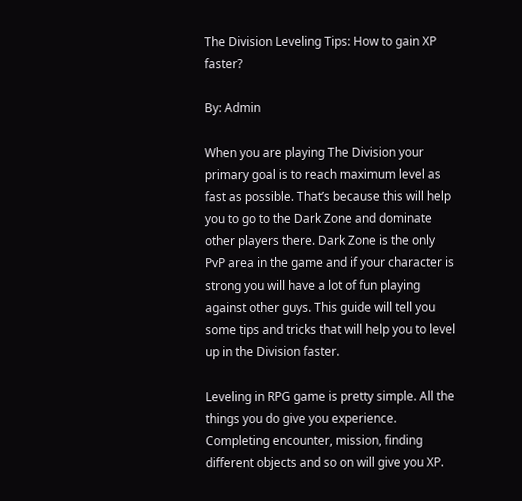The Division Leveling Tips: How to gain XP faster?

By: Admin

When you are playing The Division your primary goal is to reach maximum level as fast as possible. That’s because this will help you to go to the Dark Zone and dominate other players there. Dark Zone is the only PvP area in the game and if your character is strong you will have a lot of fun playing against other guys. This guide will tell you some tips and tricks that will help you to level up in the Division faster.

Leveling in RPG game is pretty simple. All the things you do give you experience. Completing encounter, mission, finding different objects and so on will give you XP.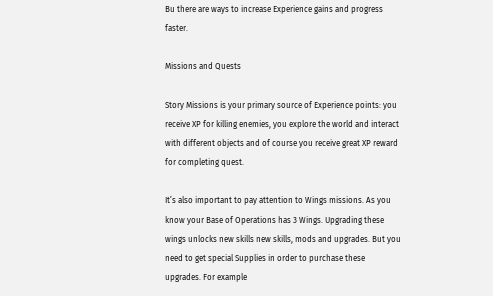Bu there are ways to increase Experience gains and progress faster.

Missions and Quests

Story Missions is your primary source of Experience points: you receive XP for killing enemies, you explore the world and interact with different objects and of course you receive great XP reward for completing quest.

It’s also important to pay attention to Wings missions. As you know your Base of Operations has 3 Wings. Upgrading these wings unlocks new skills new skills, mods and upgrades. But you need to get special Supplies in order to purchase these upgrades. For example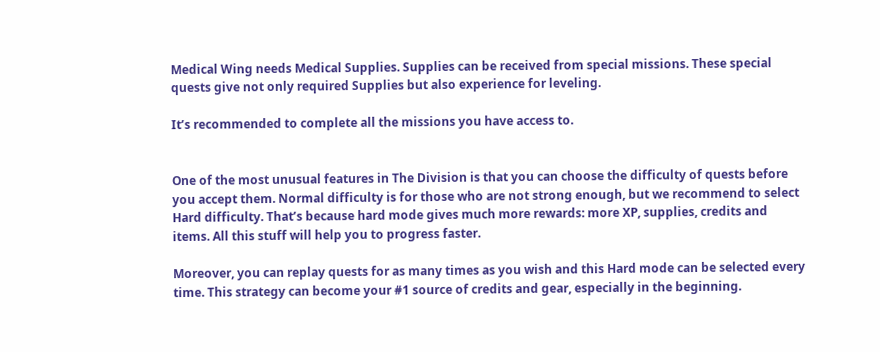Medical Wing needs Medical Supplies. Supplies can be received from special missions. These special quests give not only required Supplies but also experience for leveling.

It’s recommended to complete all the missions you have access to.


One of the most unusual features in The Division is that you can choose the difficulty of quests before you accept them. Normal difficulty is for those who are not strong enough, but we recommend to select Hard difficulty. That’s because hard mode gives much more rewards: more XP, supplies, credits and items. All this stuff will help you to progress faster.

Moreover, you can replay quests for as many times as you wish and this Hard mode can be selected every time. This strategy can become your #1 source of credits and gear, especially in the beginning.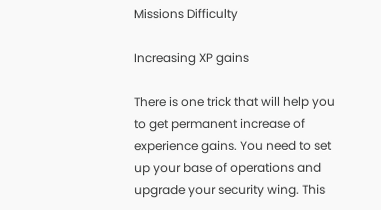Missions Difficulty

Increasing XP gains

There is one trick that will help you to get permanent increase of experience gains. You need to set up your base of operations and upgrade your security wing. This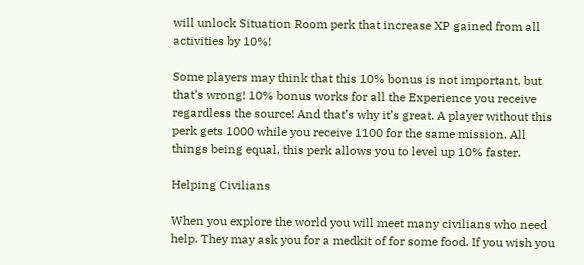will unlock Situation Room perk that increase XP gained from all activities by 10%!

Some players may think that this 10% bonus is not important, but that’s wrong! 10% bonus works for all the Experience you receive regardless the source! And that’s why it’s great. A player without this perk gets 1000 while you receive 1100 for the same mission. All things being equal, this perk allows you to level up 10% faster.

Helping Civilians

When you explore the world you will meet many civilians who need help. They may ask you for a medkit of for some food. If you wish you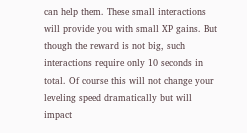can help them. These small interactions will provide you with small XP gains. But though the reward is not big, such interactions require only 10 seconds in total. Of course this will not change your leveling speed dramatically but will impact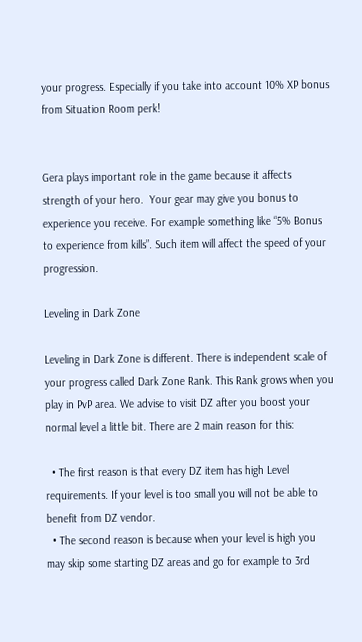your progress. Especially if you take into account 10% XP bonus from Situation Room perk!


Gera plays important role in the game because it affects strength of your hero.  Your gear may give you bonus to experience you receive. For example something like “5% Bonus to experience from kills”. Such item will affect the speed of your progression.

Leveling in Dark Zone

Leveling in Dark Zone is different. There is independent scale of your progress called Dark Zone Rank. This Rank grows when you play in PvP area. We advise to visit DZ after you boost your normal level a little bit. There are 2 main reason for this:

  • The first reason is that every DZ item has high Level requirements. If your level is too small you will not be able to benefit from DZ vendor.
  • The second reason is because when your level is high you may skip some starting DZ areas and go for example to 3rd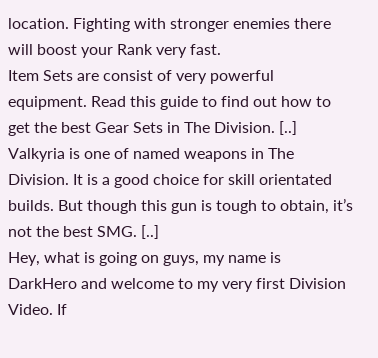location. Fighting with stronger enemies there will boost your Rank very fast.
Item Sets are consist of very powerful equipment. Read this guide to find out how to get the best Gear Sets in The Division. [..]
Valkyria is one of named weapons in The Division. It is a good choice for skill orientated builds. But though this gun is tough to obtain, it’s not the best SMG. [..]
Hey, what is going on guys, my name is DarkHero and welcome to my very first Division Video. If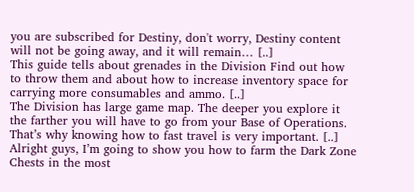you are subscribed for Destiny, don't worry, Destiny content will not be going away, and it will remain… [..]
This guide tells about grenades in the Division Find out how to throw them and about how to increase inventory space for carrying more consumables and ammo. [..]
The Division has large game map. The deeper you explore it the farther you will have to go from your Base of Operations. That’s why knowing how to fast travel is very important. [..]
Alright guys, I’m going to show you how to farm the Dark Zone Chests in the most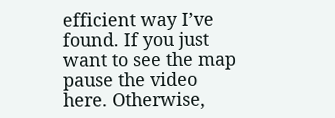efficient way I’ve found. If you just want to see the map pause the video here. Otherwise,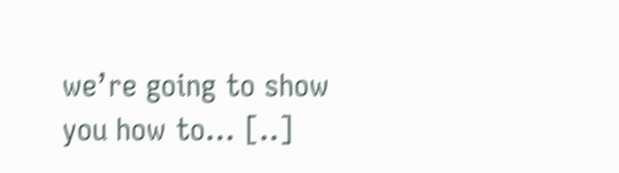we’re going to show you how to… [..]